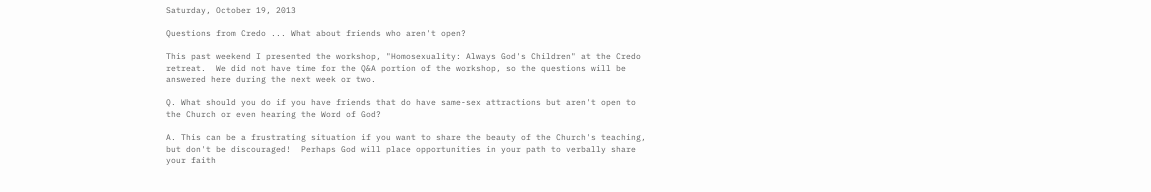Saturday, October 19, 2013

Questions from Credo ... What about friends who aren't open?

This past weekend I presented the workshop, "Homosexuality: Always God's Children" at the Credo retreat.  We did not have time for the Q&A portion of the workshop, so the questions will be answered here during the next week or two.

Q. What should you do if you have friends that do have same-sex attractions but aren't open to the Church or even hearing the Word of God?

A. This can be a frustrating situation if you want to share the beauty of the Church's teaching, but don't be discouraged!  Perhaps God will place opportunities in your path to verbally share your faith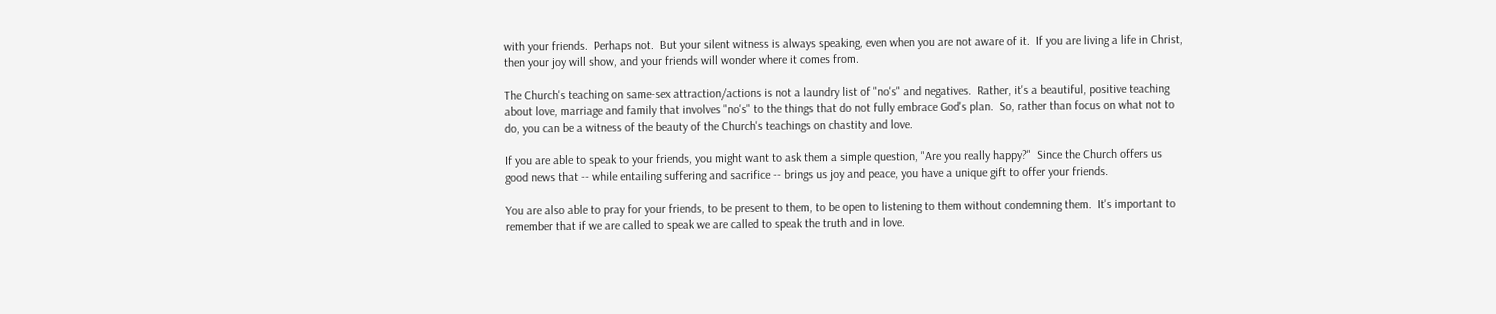with your friends.  Perhaps not.  But your silent witness is always speaking, even when you are not aware of it.  If you are living a life in Christ, then your joy will show, and your friends will wonder where it comes from.

The Church's teaching on same-sex attraction/actions is not a laundry list of "no's" and negatives.  Rather, it's a beautiful, positive teaching about love, marriage and family that involves "no's" to the things that do not fully embrace God's plan.  So, rather than focus on what not to do, you can be a witness of the beauty of the Church's teachings on chastity and love.

If you are able to speak to your friends, you might want to ask them a simple question, "Are you really happy?"  Since the Church offers us good news that -- while entailing suffering and sacrifice -- brings us joy and peace, you have a unique gift to offer your friends.

You are also able to pray for your friends, to be present to them, to be open to listening to them without condemning them.  It's important to remember that if we are called to speak we are called to speak the truth and in love.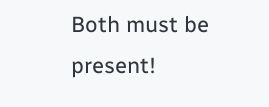Both must be present!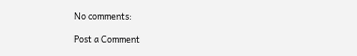No comments:

Post a Comment